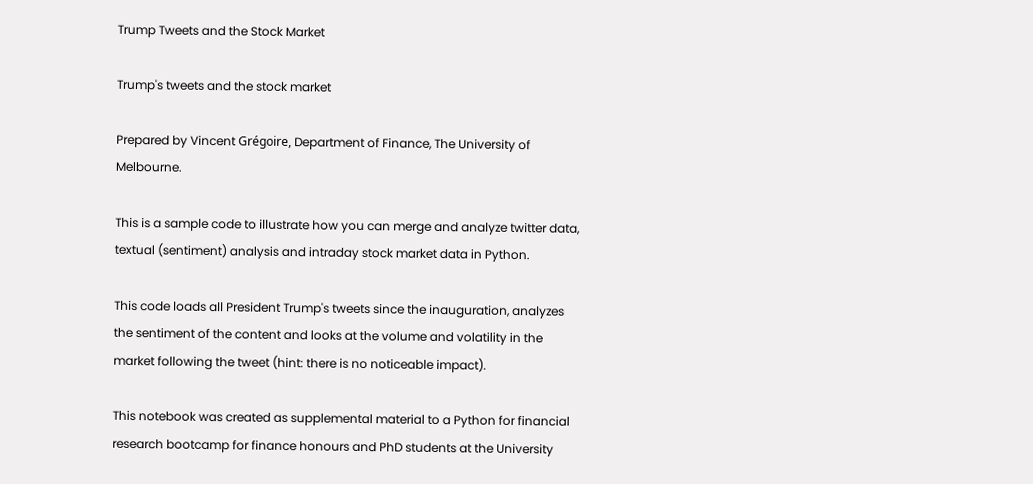Trump Tweets and the Stock Market

Trump's tweets and the stock market

Prepared by Vincent Grégoire, Department of Finance, The University of Melbourne.

This is a sample code to illustrate how you can merge and analyze twitter data, textual (sentiment) analysis and intraday stock market data in Python.

This code loads all President Trump's tweets since the inauguration, analyzes the sentiment of the content and looks at the volume and volatility in the market following the tweet (hint: there is no noticeable impact).

This notebook was created as supplemental material to a Python for financial research bootcamp for finance honours and PhD students at the University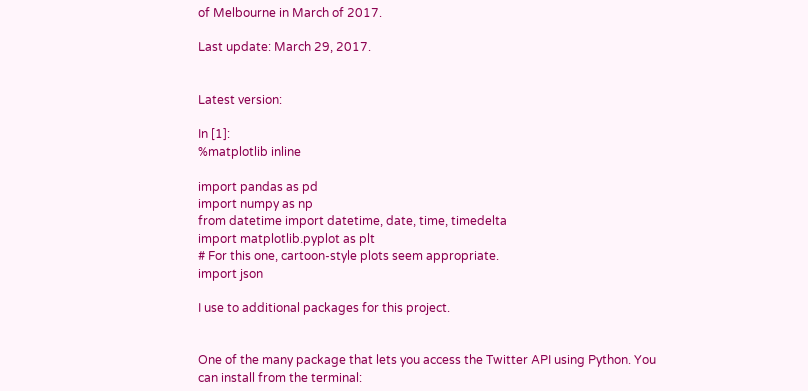of Melbourne in March of 2017.

Last update: March 29, 2017.


Latest version:

In [1]:
%matplotlib inline

import pandas as pd
import numpy as np
from datetime import datetime, date, time, timedelta
import matplotlib.pyplot as plt
# For this one, cartoon-style plots seem appropriate.
import json

I use to additional packages for this project.


One of the many package that lets you access the Twitter API using Python. You can install from the terminal: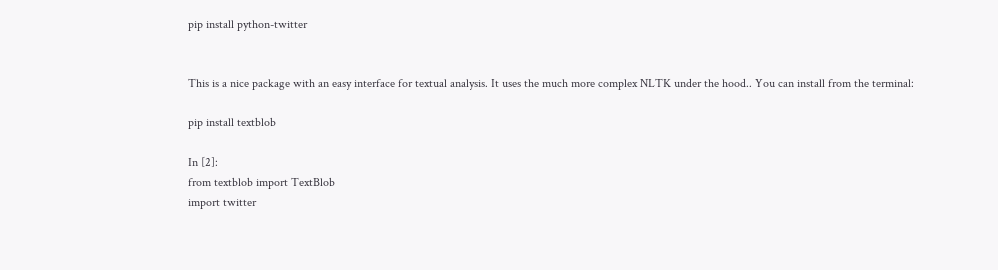pip install python-twitter


This is a nice package with an easy interface for textual analysis. It uses the much more complex NLTK under the hood.. You can install from the terminal:

pip install textblob

In [2]:
from textblob import TextBlob
import twitter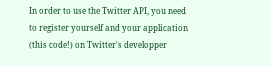In order to use the Twitter API, you need to register yourself and your application (this code!) on Twitter's developper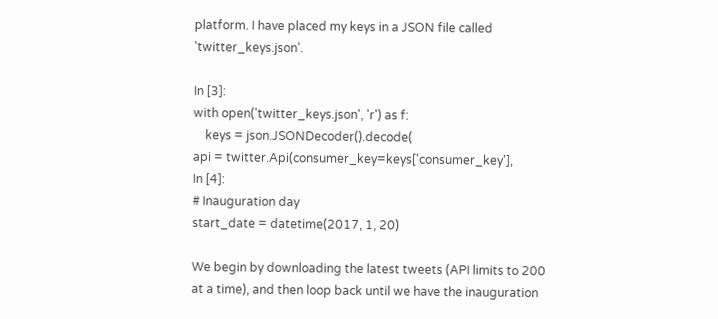platform. I have placed my keys in a JSON file called 'twitter_keys.json'.

In [3]:
with open('twitter_keys.json', 'r') as f:
    keys = json.JSONDecoder().decode(
api = twitter.Api(consumer_key=keys['consumer_key'],
In [4]:
# Inauguration day
start_date = datetime(2017, 1, 20)

We begin by downloading the latest tweets (API limits to 200 at a time), and then loop back until we have the inauguration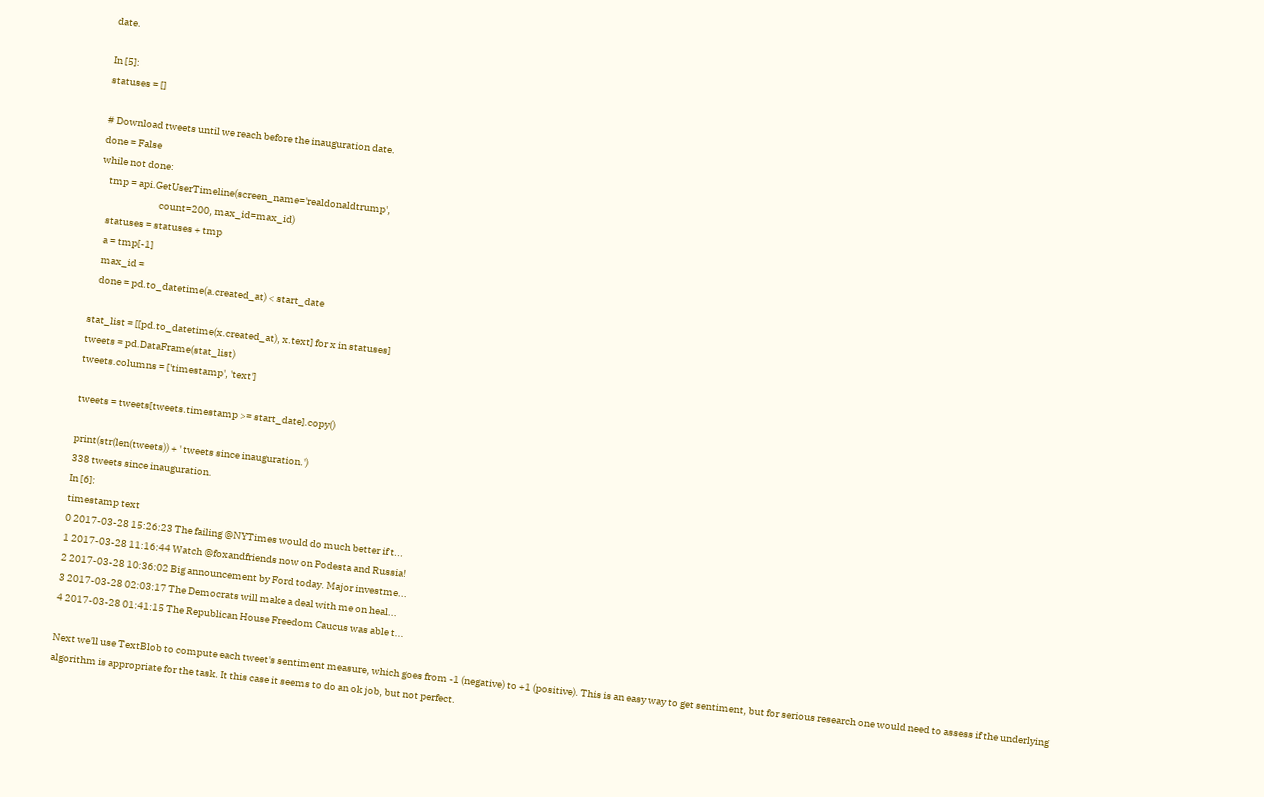date.

In [5]:
statuses = []

# Download tweets until we reach before the inauguration date.
done = False
while not done:
    tmp = api.GetUserTimeline(screen_name='realdonaldtrump',
                              count=200, max_id=max_id)
    statuses = statuses + tmp
    a = tmp[-1]
    max_id =
    done = pd.to_datetime(a.created_at) < start_date

stat_list = [[pd.to_datetime(x.created_at), x.text] for x in statuses]
tweets = pd.DataFrame(stat_list)
tweets.columns = ['timestamp', 'text']

tweets = tweets[tweets.timestamp >= start_date].copy()

print(str(len(tweets)) + ' tweets since inauguration.')
338 tweets since inauguration.
In [6]:
timestamp text
0 2017-03-28 15:26:23 The failing @NYTimes would do much better if t...
1 2017-03-28 11:16:44 Watch @foxandfriends now on Podesta and Russia!
2 2017-03-28 10:36:02 Big announcement by Ford today. Major investme...
3 2017-03-28 02:03:17 The Democrats will make a deal with me on heal...
4 2017-03-28 01:41:15 The Republican House Freedom Caucus was able t...

Next we'll use TextBlob to compute each tweet's sentiment measure, which goes from -1 (negative) to +1 (positive). This is an easy way to get sentiment, but for serious research one would need to assess if the underlying algorithm is appropriate for the task. It this case it seems to do an ok job, but not perfect.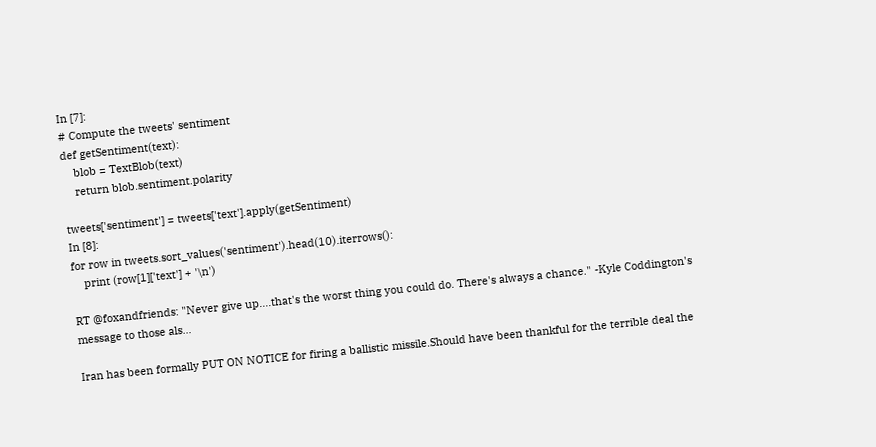In [7]:
# Compute the tweets' sentiment
def getSentiment(text):
    blob = TextBlob(text)
    return blob.sentiment.polarity

tweets['sentiment'] = tweets['text'].apply(getSentiment)
In [8]:
for row in tweets.sort_values('sentiment').head(10).iterrows():
    print (row[1]['text'] + '\n')

RT @foxandfriends: "Never give up....that's the worst thing you could do. There's always a chance." -Kyle Coddington's message to those als…

Iran has been formally PUT ON NOTICE for firing a ballistic missile.Should have been thankful for the terrible deal the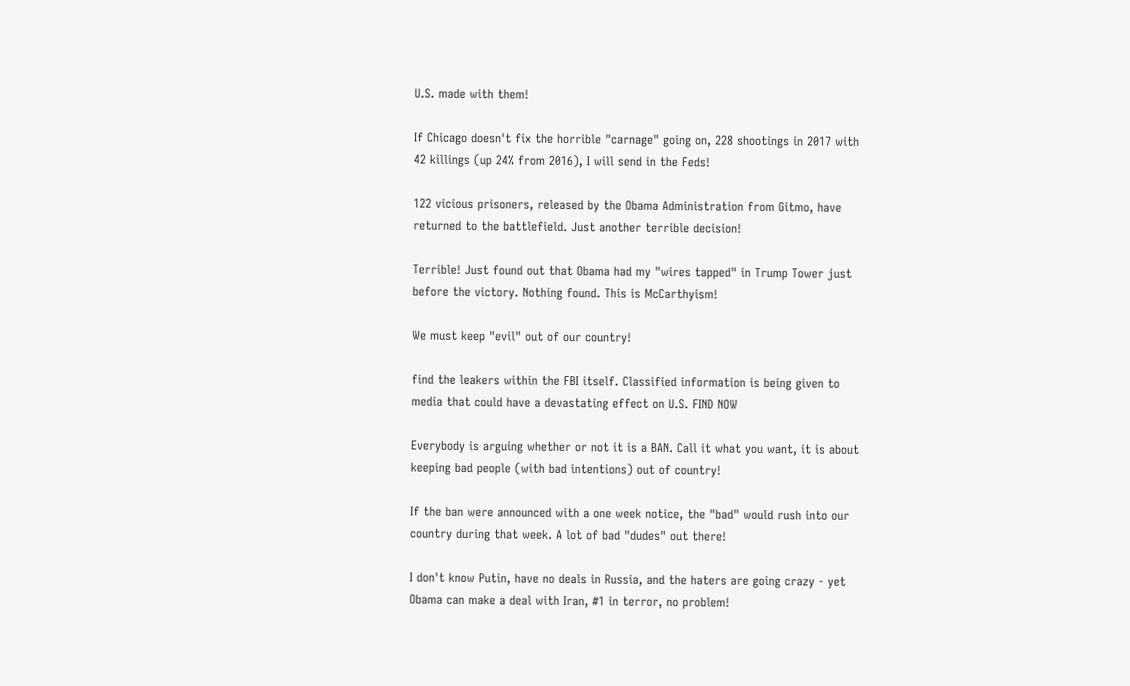U.S. made with them!

If Chicago doesn't fix the horrible "carnage" going on, 228 shootings in 2017 with 42 killings (up 24% from 2016), I will send in the Feds!

122 vicious prisoners, released by the Obama Administration from Gitmo, have returned to the battlefield. Just another terrible decision!

Terrible! Just found out that Obama had my "wires tapped" in Trump Tower just before the victory. Nothing found. This is McCarthyism!

We must keep "evil" out of our country!

find the leakers within the FBI itself. Classified information is being given to media that could have a devastating effect on U.S. FIND NOW

Everybody is arguing whether or not it is a BAN. Call it what you want, it is about keeping bad people (with bad intentions) out of country!

If the ban were announced with a one week notice, the "bad" would rush into our country during that week. A lot of bad "dudes" out there!

I don't know Putin, have no deals in Russia, and the haters are going crazy - yet Obama can make a deal with Iran, #1 in terror, no problem!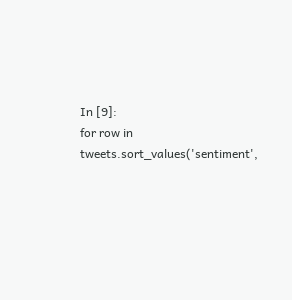In [9]:
for row in tweets.sort_values('sentiment',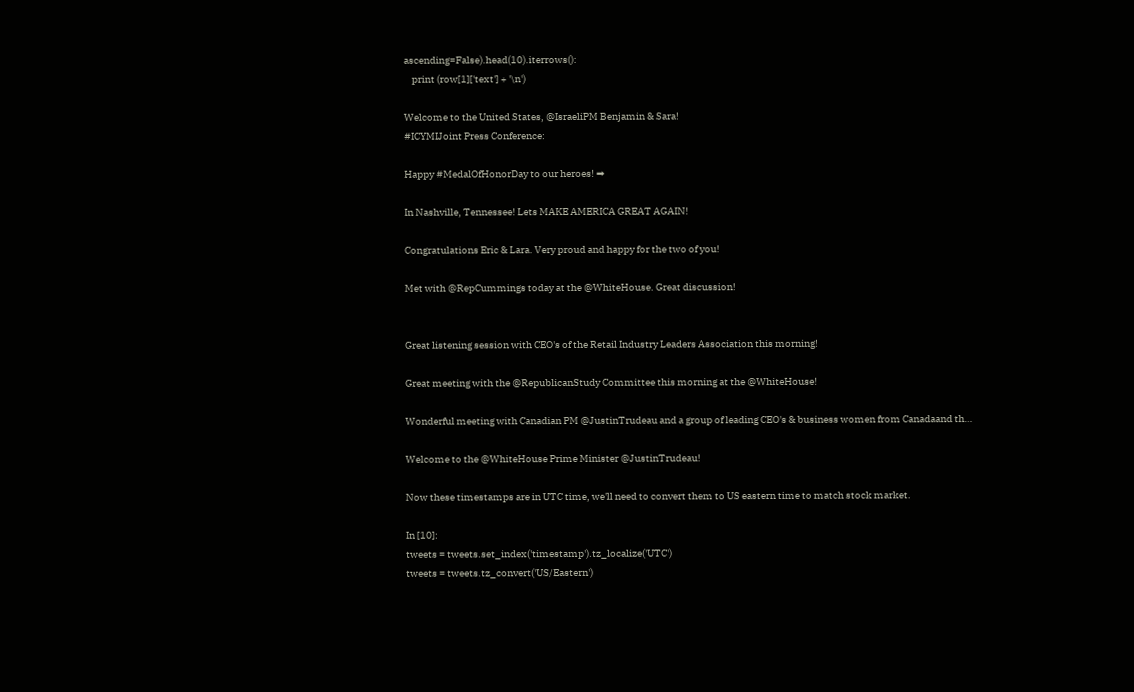ascending=False).head(10).iterrows():
    print (row[1]['text'] + '\n')

Welcome to the United States, @IsraeliPM Benjamin & Sara!
#ICYMIJoint Press Conference:

Happy #MedalOfHonorDay to our heroes! ➡

In Nashville, Tennessee! Lets MAKE AMERICA GREAT AGAIN!

Congratulations Eric & Lara. Very proud and happy for the two of you!

Met with @RepCummings today at the @WhiteHouse. Great discussion!


Great listening session with CEO's of the Retail Industry Leaders Association this morning!

Great meeting with the @RepublicanStudy Committee this morning at the @WhiteHouse!

Wonderful meeting with Canadian PM @JustinTrudeau and a group of leading CEO's & business women from Canadaand th…

Welcome to the @WhiteHouse Prime Minister @JustinTrudeau!

Now these timestamps are in UTC time, we'll need to convert them to US eastern time to match stock market.

In [10]:
tweets = tweets.set_index('timestamp').tz_localize('UTC')
tweets = tweets.tz_convert('US/Eastern')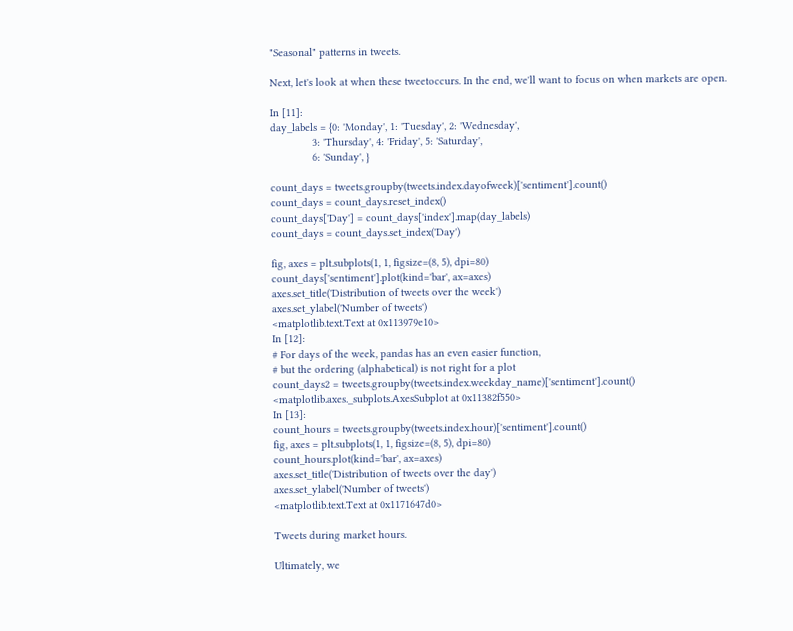"Seasonal" patterns in tweets.

Next, let's look at when these tweetoccurs. In the end, we'll want to focus on when markets are open.

In [11]:
day_labels = {0: 'Monday', 1: 'Tuesday', 2: 'Wednesday',
              3: 'Thursday', 4: 'Friday', 5: 'Saturday',
              6: 'Sunday', }

count_days = tweets.groupby(tweets.index.dayofweek)['sentiment'].count()
count_days = count_days.reset_index()
count_days['Day'] = count_days['index'].map(day_labels)
count_days = count_days.set_index('Day')

fig, axes = plt.subplots(1, 1, figsize=(8, 5), dpi=80)
count_days['sentiment'].plot(kind='bar', ax=axes)
axes.set_title('Distribution of tweets over the week')
axes.set_ylabel('Number of tweets')
<matplotlib.text.Text at 0x113979e10>
In [12]:
# For days of the week, pandas has an even easier function,
# but the ordering (alphabetical) is not right for a plot
count_days2 = tweets.groupby(tweets.index.weekday_name)['sentiment'].count()
<matplotlib.axes._subplots.AxesSubplot at 0x11382f550>
In [13]:
count_hours = tweets.groupby(tweets.index.hour)['sentiment'].count()
fig, axes = plt.subplots(1, 1, figsize=(8, 5), dpi=80)
count_hours.plot(kind='bar', ax=axes)
axes.set_title('Distribution of tweets over the day')
axes.set_ylabel('Number of tweets')
<matplotlib.text.Text at 0x1171647d0>

Tweets during market hours.

Ultimately, we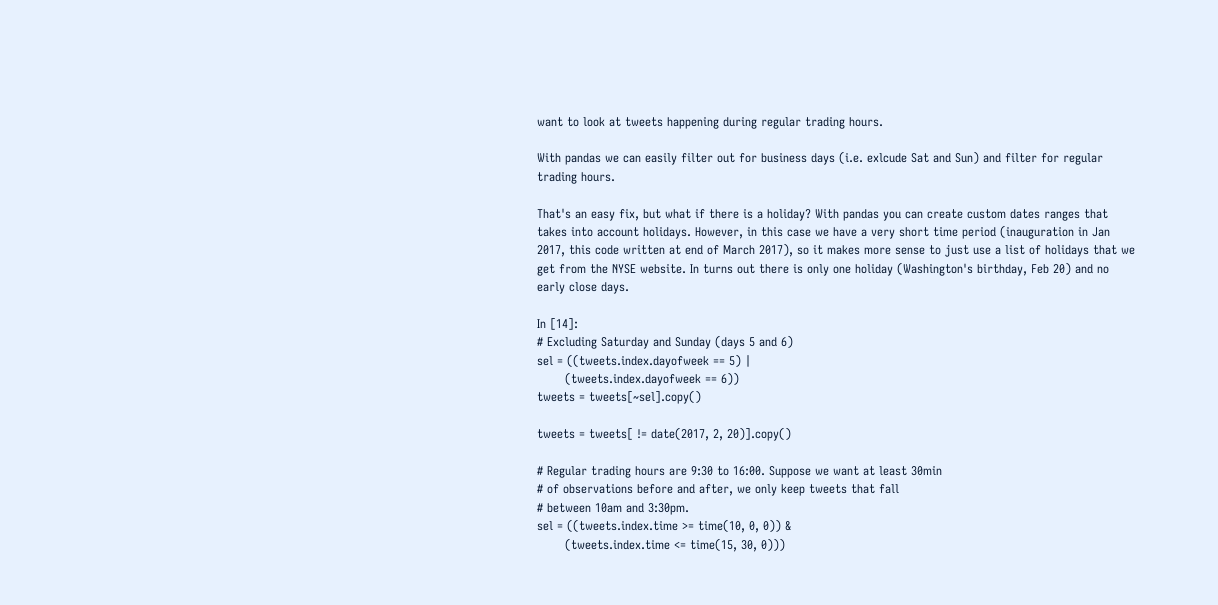want to look at tweets happening during regular trading hours.

With pandas we can easily filter out for business days (i.e. exlcude Sat and Sun) and filter for regular trading hours.

That's an easy fix, but what if there is a holiday? With pandas you can create custom dates ranges that takes into account holidays. However, in this case we have a very short time period (inauguration in Jan 2017, this code written at end of March 2017), so it makes more sense to just use a list of holidays that we get from the NYSE website. In turns out there is only one holiday (Washington's birthday, Feb 20) and no early close days.

In [14]:
# Excluding Saturday and Sunday (days 5 and 6)
sel = ((tweets.index.dayofweek == 5) |
       (tweets.index.dayofweek == 6))
tweets = tweets[~sel].copy()

tweets = tweets[ != date(2017, 2, 20)].copy()

# Regular trading hours are 9:30 to 16:00. Suppose we want at least 30min
# of observations before and after, we only keep tweets that fall
# between 10am and 3:30pm.
sel = ((tweets.index.time >= time(10, 0, 0)) &
       (tweets.index.time <= time(15, 30, 0)))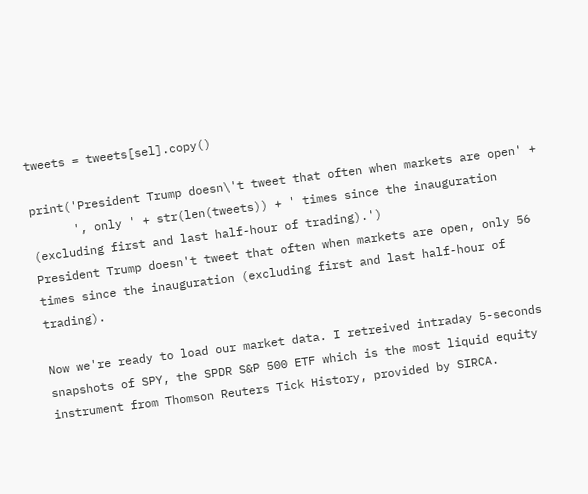tweets = tweets[sel].copy()

print('President Trump doesn\'t tweet that often when markets are open' +
      ', only ' + str(len(tweets)) + ' times since the inauguration (excluding first and last half-hour of trading).')
President Trump doesn't tweet that often when markets are open, only 56 times since the inauguration (excluding first and last half-hour of trading).

Now we're ready to load our market data. I retreived intraday 5-seconds snapshots of SPY, the SPDR S&P 500 ETF which is the most liquid equity instrument from Thomson Reuters Tick History, provided by SIRCA.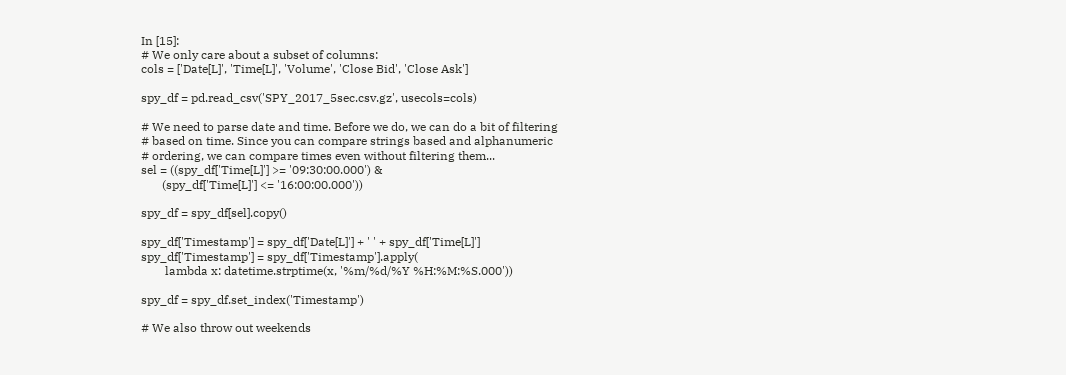In [15]:
# We only care about a subset of columns:
cols = ['Date[L]', 'Time[L]', 'Volume', 'Close Bid', 'Close Ask']

spy_df = pd.read_csv('SPY_2017_5sec.csv.gz', usecols=cols)

# We need to parse date and time. Before we do, we can do a bit of filtering
# based on time. Since you can compare strings based and alphanumeric
# ordering, we can compare times even without filtering them...
sel = ((spy_df['Time[L]'] >= '09:30:00.000') &
       (spy_df['Time[L]'] <= '16:00:00.000'))

spy_df = spy_df[sel].copy()

spy_df['Timestamp'] = spy_df['Date[L]'] + ' ' + spy_df['Time[L]']
spy_df['Timestamp'] = spy_df['Timestamp'].apply(
        lambda x: datetime.strptime(x, '%m/%d/%Y %H:%M:%S.000'))

spy_df = spy_df.set_index('Timestamp')

# We also throw out weekends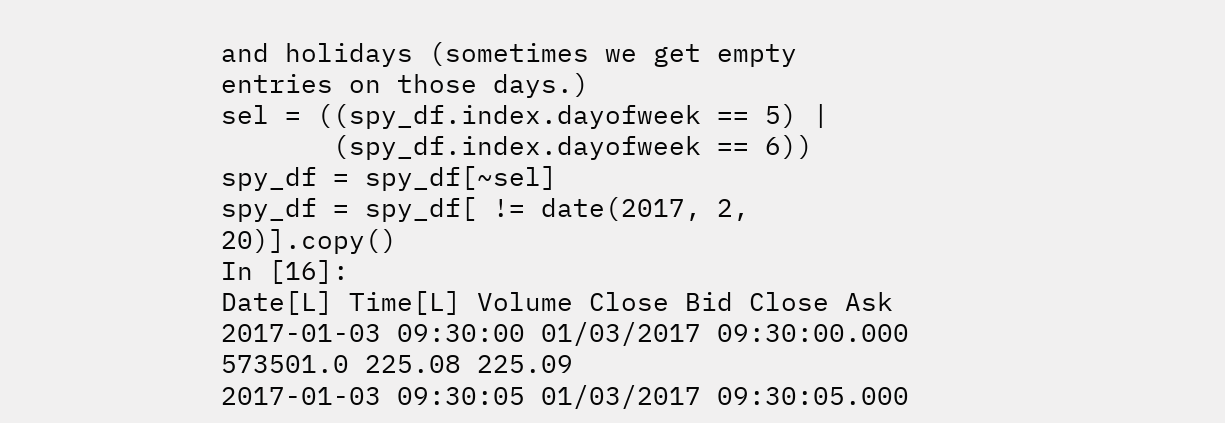and holidays (sometimes we get empty entries on those days.)
sel = ((spy_df.index.dayofweek == 5) |
       (spy_df.index.dayofweek == 6))
spy_df = spy_df[~sel]
spy_df = spy_df[ != date(2017, 2, 20)].copy()
In [16]:
Date[L] Time[L] Volume Close Bid Close Ask
2017-01-03 09:30:00 01/03/2017 09:30:00.000 573501.0 225.08 225.09
2017-01-03 09:30:05 01/03/2017 09:30:05.000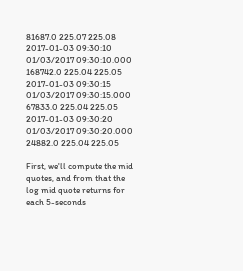81687.0 225.07 225.08
2017-01-03 09:30:10 01/03/2017 09:30:10.000 168742.0 225.04 225.05
2017-01-03 09:30:15 01/03/2017 09:30:15.000 67833.0 225.04 225.05
2017-01-03 09:30:20 01/03/2017 09:30:20.000 24882.0 225.04 225.05

First, we'll compute the mid quotes, and from that the log mid quote returns for each 5-seconds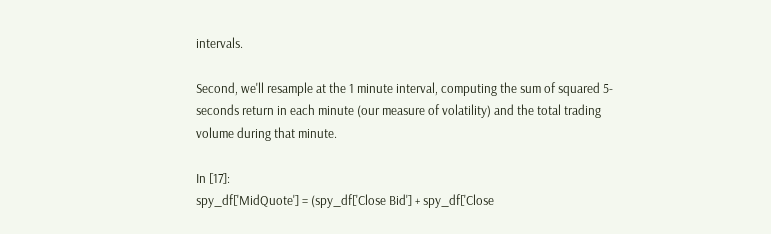intervals.

Second, we'll resample at the 1 minute interval, computing the sum of squared 5-seconds return in each minute (our measure of volatility) and the total trading volume during that minute.

In [17]:
spy_df['MidQuote'] = (spy_df['Close Bid'] + spy_df['Close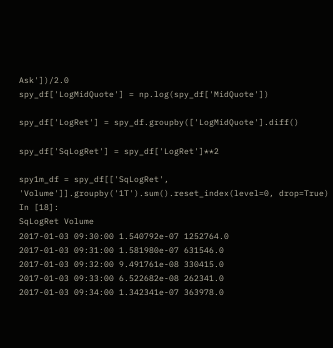Ask'])/2.0
spy_df['LogMidQuote'] = np.log(spy_df['MidQuote'])

spy_df['LogRet'] = spy_df.groupby(['LogMidQuote'].diff()

spy_df['SqLogRet'] = spy_df['LogRet']**2

spy1m_df = spy_df[['SqLogRet', 'Volume']].groupby('1T').sum().reset_index(level=0, drop=True)
In [18]:
SqLogRet Volume
2017-01-03 09:30:00 1.540792e-07 1252764.0
2017-01-03 09:31:00 1.581980e-07 631546.0
2017-01-03 09:32:00 9.491761e-08 330415.0
2017-01-03 09:33:00 6.522682e-08 262341.0
2017-01-03 09:34:00 1.342341e-07 363978.0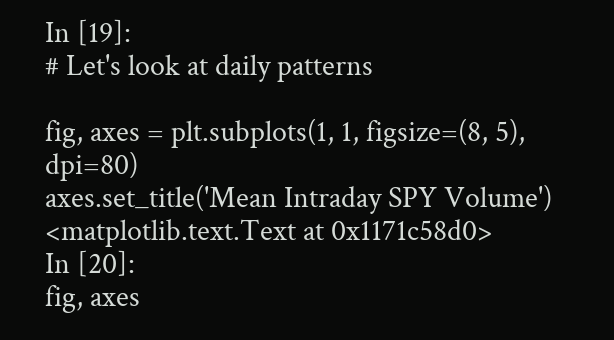In [19]:
# Let's look at daily patterns

fig, axes = plt.subplots(1, 1, figsize=(8, 5), dpi=80)
axes.set_title('Mean Intraday SPY Volume')
<matplotlib.text.Text at 0x1171c58d0>
In [20]:
fig, axes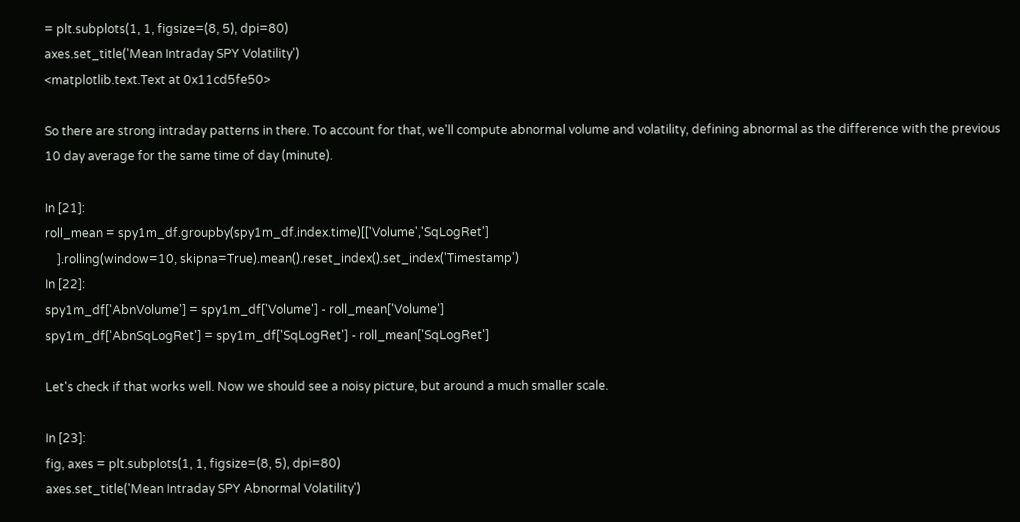= plt.subplots(1, 1, figsize=(8, 5), dpi=80)
axes.set_title('Mean Intraday SPY Volatility')
<matplotlib.text.Text at 0x11cd5fe50>

So there are strong intraday patterns in there. To account for that, we'll compute abnormal volume and volatility, defining abnormal as the difference with the previous 10 day average for the same time of day (minute).

In [21]:
roll_mean = spy1m_df.groupby(spy1m_df.index.time)[['Volume','SqLogRet']
    ].rolling(window=10, skipna=True).mean().reset_index().set_index('Timestamp')
In [22]:
spy1m_df['AbnVolume'] = spy1m_df['Volume'] - roll_mean['Volume']
spy1m_df['AbnSqLogRet'] = spy1m_df['SqLogRet'] - roll_mean['SqLogRet']

Let's check if that works well. Now we should see a noisy picture, but around a much smaller scale.

In [23]:
fig, axes = plt.subplots(1, 1, figsize=(8, 5), dpi=80)
axes.set_title('Mean Intraday SPY Abnormal Volatility')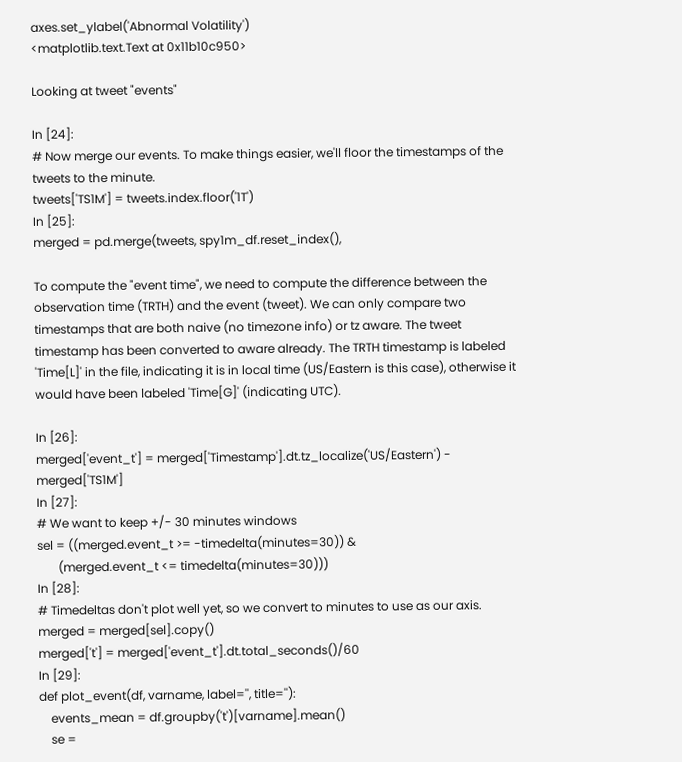axes.set_ylabel('Abnormal Volatility')
<matplotlib.text.Text at 0x11b10c950>

Looking at tweet "events"

In [24]:
# Now merge our events. To make things easier, we'll floor the timestamps of the tweets to the minute.
tweets['TS1M'] = tweets.index.floor('1T')
In [25]:
merged = pd.merge(tweets, spy1m_df.reset_index(),

To compute the "event time", we need to compute the difference between the observation time (TRTH) and the event (tweet). We can only compare two timestamps that are both naive (no timezone info) or tz aware. The tweet timestamp has been converted to aware already. The TRTH timestamp is labeled 'Time[L]' in the file, indicating it is in local time (US/Eastern is this case), otherwise it would have been labeled 'Time[G]' (indicating UTC).

In [26]:
merged['event_t'] = merged['Timestamp'].dt.tz_localize('US/Eastern') - merged['TS1M']
In [27]:
# We want to keep +/- 30 minutes windows
sel = ((merged.event_t >= -timedelta(minutes=30)) &
       (merged.event_t <= timedelta(minutes=30)))
In [28]:
# Timedeltas don't plot well yet, so we convert to minutes to use as our axis.
merged = merged[sel].copy()
merged['t'] = merged['event_t'].dt.total_seconds()/60
In [29]:
def plot_event(df, varname, label='', title=''):
    events_mean = df.groupby('t')[varname].mean()
    se =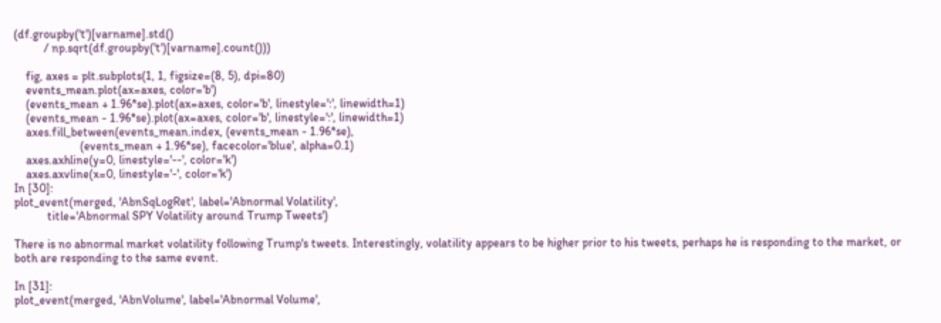(df.groupby('t')[varname].std()
          / np.sqrt(df.groupby('t')[varname].count()))

    fig, axes = plt.subplots(1, 1, figsize=(8, 5), dpi=80)
    events_mean.plot(ax=axes, color='b')
    (events_mean + 1.96*se).plot(ax=axes, color='b', linestyle=':', linewidth=1)
    (events_mean - 1.96*se).plot(ax=axes, color='b', linestyle=':', linewidth=1)
    axes.fill_between(events_mean.index, (events_mean - 1.96*se),
                      (events_mean + 1.96*se), facecolor='blue', alpha=0.1)
    axes.axhline(y=0, linestyle='--', color='k')
    axes.axvline(x=0, linestyle='-', color='k')
In [30]:
plot_event(merged, 'AbnSqLogRet', label='Abnormal Volatility',
           title='Abnormal SPY Volatility around Trump Tweets')

There is no abnormal market volatility following Trump's tweets. Interestingly, volatility appears to be higher prior to his tweets, perhaps he is responding to the market, or both are responding to the same event.

In [31]:
plot_event(merged, 'AbnVolume', label='Abnormal Volume',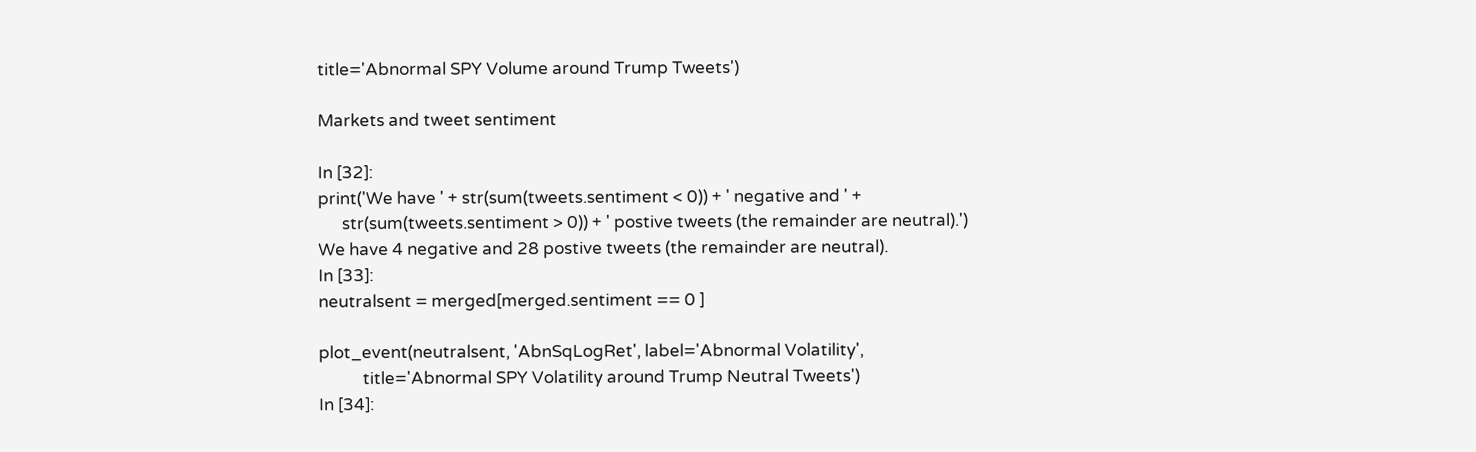title='Abnormal SPY Volume around Trump Tweets')

Markets and tweet sentiment

In [32]:
print('We have ' + str(sum(tweets.sentiment < 0)) + ' negative and ' +
      str(sum(tweets.sentiment > 0)) + ' postive tweets (the remainder are neutral).')
We have 4 negative and 28 postive tweets (the remainder are neutral).
In [33]:
neutralsent = merged[merged.sentiment == 0 ]

plot_event(neutralsent, 'AbnSqLogRet', label='Abnormal Volatility',
           title='Abnormal SPY Volatility around Trump Neutral Tweets')
In [34]: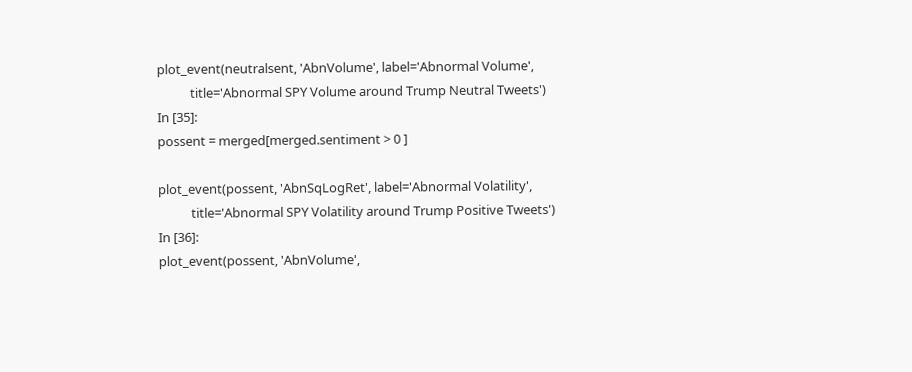plot_event(neutralsent, 'AbnVolume', label='Abnormal Volume',
           title='Abnormal SPY Volume around Trump Neutral Tweets')
In [35]:
possent = merged[merged.sentiment > 0 ]

plot_event(possent, 'AbnSqLogRet', label='Abnormal Volatility',
           title='Abnormal SPY Volatility around Trump Positive Tweets')
In [36]:
plot_event(possent, 'AbnVolume',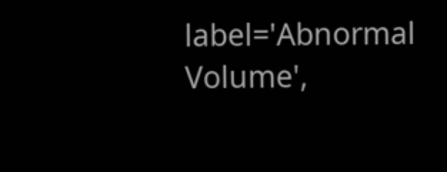label='Abnormal Volume',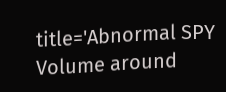title='Abnormal SPY Volume around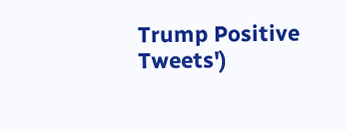Trump Positive Tweets')